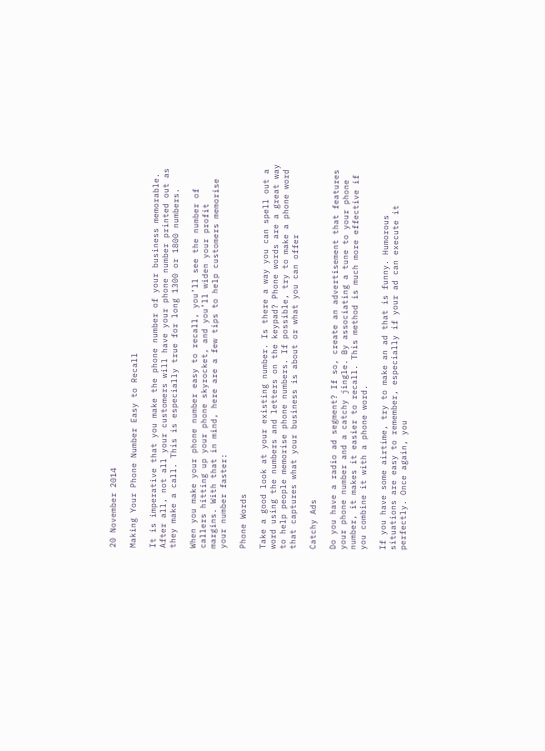20 November 2014

Making Your Phone Number Easy to Recall

It is imperative that you make the phone number of your business memorable. After all, not all your customers will have your phone number printed out as they make a call. This is especially true for long 1300 or 1800 numbers.

When you make your phone number easy to recall, you’ll see the number of callers hitting up your phone skyrocket, and you’ll widen your profit margins. With that in mind, here are a few tips to help customers memorise your number faster:

Phone Words

Take a good look at your existing number. Is there a way you can spell out a word using the numbers and letters on the keypad? Phone words are a great way to help people memorise phone numbers. If possible, try to make a phone word that captures what your business is about or what you can offer

Catchy Ads

Do you have a radio ad segment? If so, create an advertisement that features your phone number and a catchy jingle. By associating a tune to your phone number, it makes it easier to recall. This method is much more effective if you combine it with a phone word.

If you have some airtime, try to make an ad that is funny. Humorous situations are easy to remember, especially if your ad can execute it perfectly. Once again, you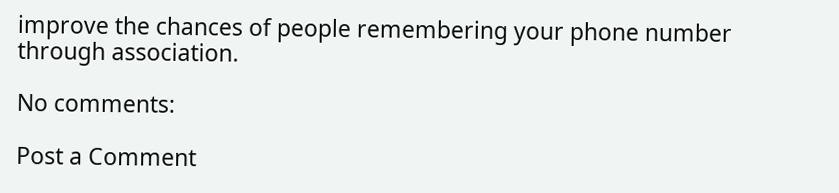improve the chances of people remembering your phone number through association.

No comments:

Post a Comment